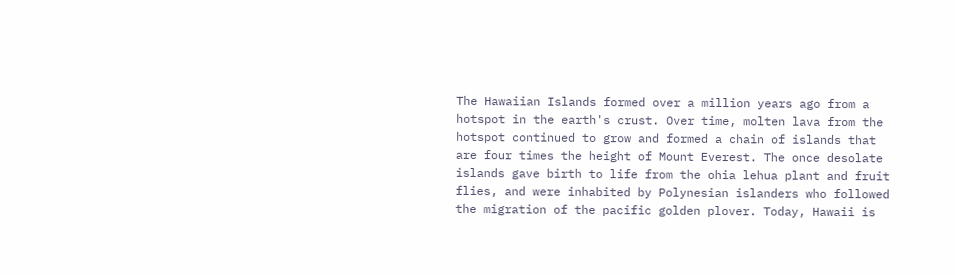The Hawaiian Islands formed over a million years ago from a hotspot in the earth's crust. Over time, molten lava from the hotspot continued to grow and formed a chain of islands that are four times the height of Mount Everest. The once desolate islands gave birth to life from the ohia lehua plant and fruit flies, and were inhabited by Polynesian islanders who followed the migration of the pacific golden plover. Today, Hawaii is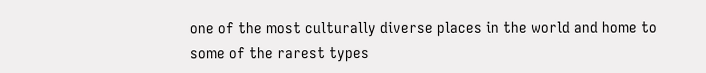one of the most culturally diverse places in the world and home to some of the rarest types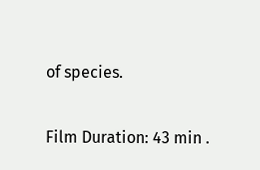of species.

Film Duration: 43 min .